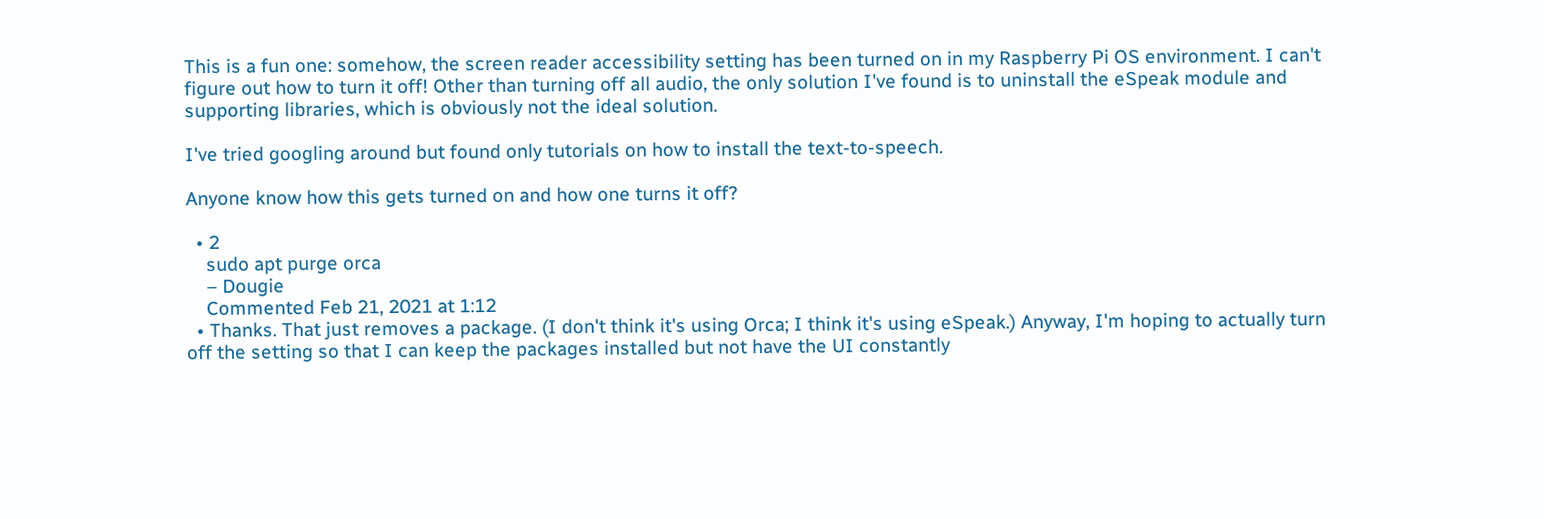This is a fun one: somehow, the screen reader accessibility setting has been turned on in my Raspberry Pi OS environment. I can't figure out how to turn it off! Other than turning off all audio, the only solution I've found is to uninstall the eSpeak module and supporting libraries, which is obviously not the ideal solution.

I've tried googling around but found only tutorials on how to install the text-to-speech.

Anyone know how this gets turned on and how one turns it off?

  • 2
    sudo apt purge orca
    – Dougie
    Commented Feb 21, 2021 at 1:12
  • Thanks. That just removes a package. (I don't think it's using Orca; I think it's using eSpeak.) Anyway, I'm hoping to actually turn off the setting so that I can keep the packages installed but not have the UI constantly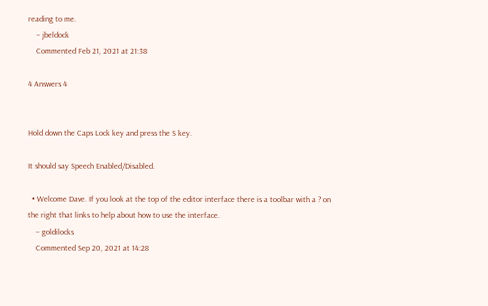reading to me.
    – jbeldock
    Commented Feb 21, 2021 at 21:38

4 Answers 4


Hold down the Caps Lock key and press the S key.

It should say Speech Enabled/Disabled.

  • Welcome Dave. If you look at the top of the editor interface there is a toolbar with a ? on the right that links to help about how to use the interface.
    – goldilocks
    Commented Sep 20, 2021 at 14:28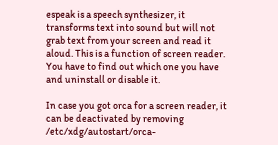espeak is a speech synthesizer, it transforms text into sound but will not grab text from your screen and read it aloud. This is a function of screen reader. You have to find out which one you have and uninstall or disable it.

In case you got orca for a screen reader, it can be deactivated by removing /etc/xdg/autostart/orca-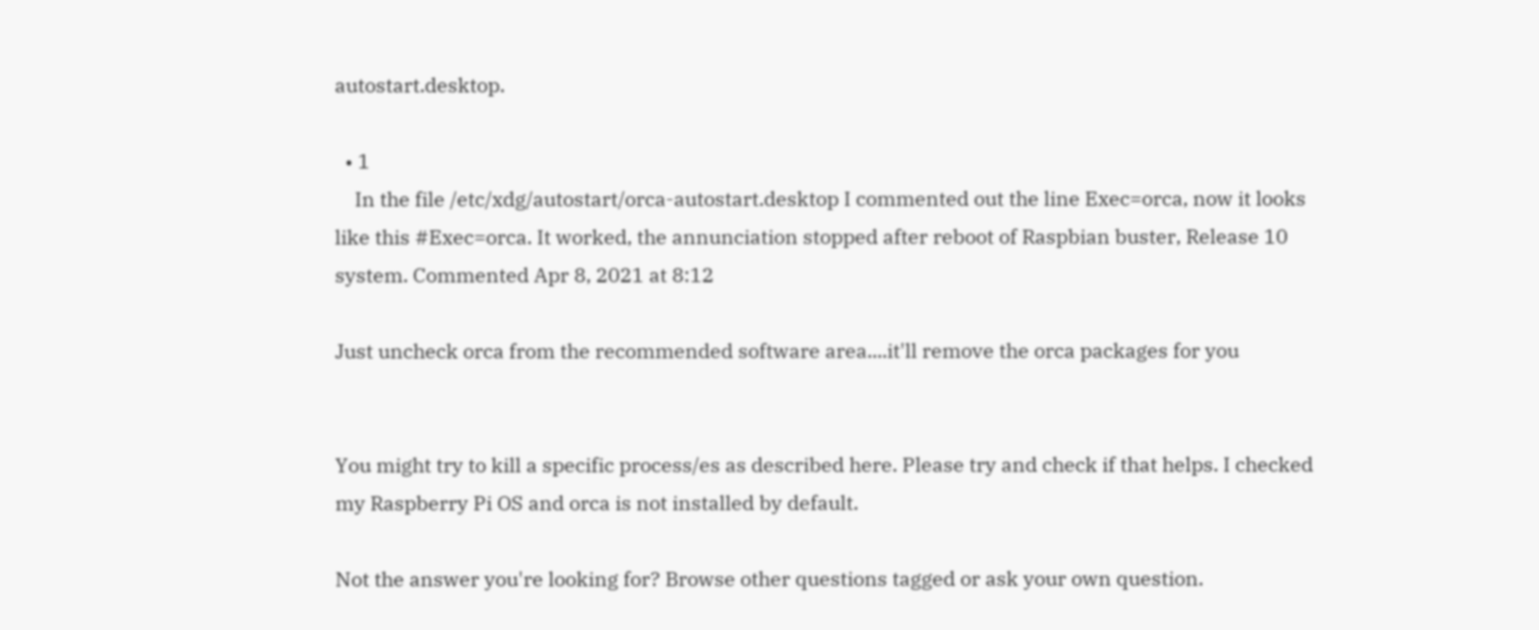autostart.desktop.

  • 1
    In the file /etc/xdg/autostart/orca-autostart.desktop I commented out the line Exec=orca, now it looks like this #Exec=orca. It worked, the annunciation stopped after reboot of Raspbian buster, Release 10 system. Commented Apr 8, 2021 at 8:12

Just uncheck orca from the recommended software area....it'll remove the orca packages for you


You might try to kill a specific process/es as described here. Please try and check if that helps. I checked my Raspberry Pi OS and orca is not installed by default.

Not the answer you're looking for? Browse other questions tagged or ask your own question.